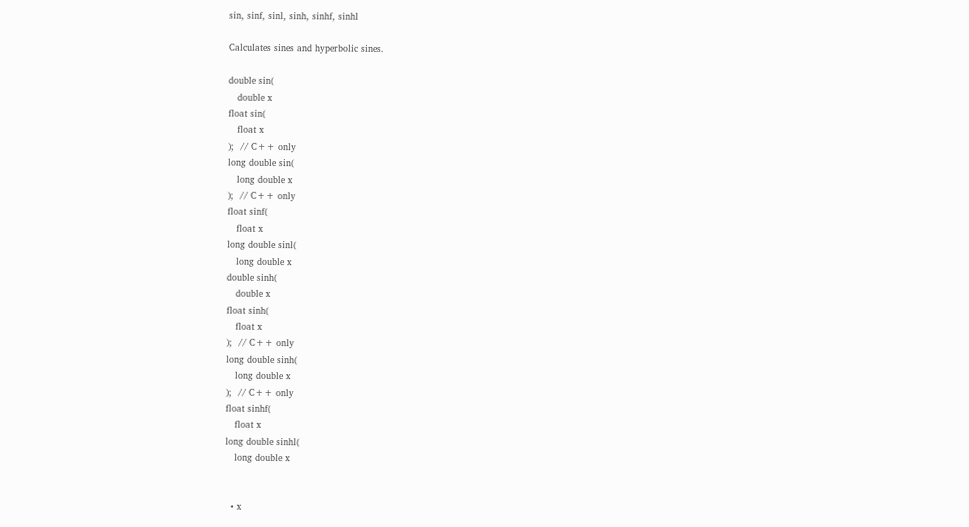sin, sinf, sinl, sinh, sinhf, sinhl

Calculates sines and hyperbolic sines.

double sin(
   double x
float sin(
   float x
);  // C++ only
long double sin(
   long double x
);  // C++ only
float sinf(
   float x
long double sinl(
   long double x
double sinh(
   double x
float sinh(
   float x
);  // C++ only
long double sinh(
   long double x
);  // C++ only
float sinhf(
   float x
long double sinhl(
   long double x


  • x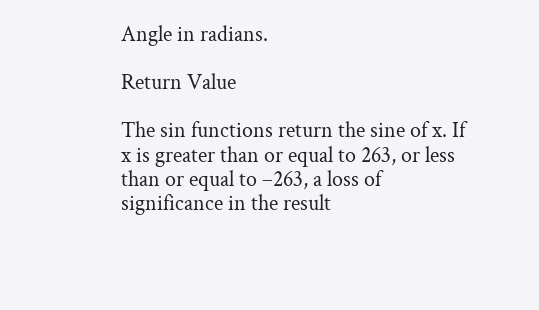Angle in radians.

Return Value

The sin functions return the sine of x. If x is greater than or equal to 263, or less than or equal to –263, a loss of significance in the result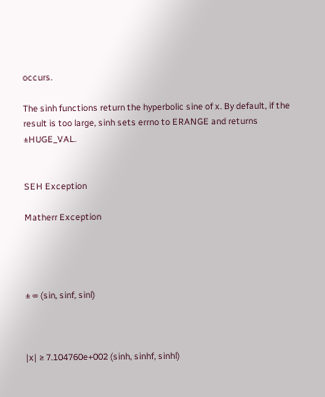occurs.

The sinh functions return the hyperbolic sine of x. By default, if the result is too large, sinh sets errno to ERANGE and returns ±HUGE_VAL.


SEH Exception

Matherr Exception




± ∞ (sin, sinf, sinl)



|x| ≥ 7.104760e+002 (sinh, sinhf, sinhl)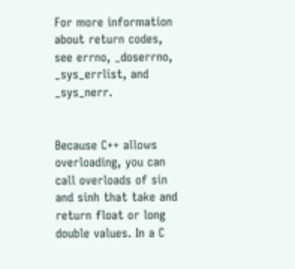For more information about return codes, see errno, _doserrno, _sys_errlist, and _sys_nerr.


Because C++ allows overloading, you can call overloads of sin and sinh that take and return float or long double values. In a C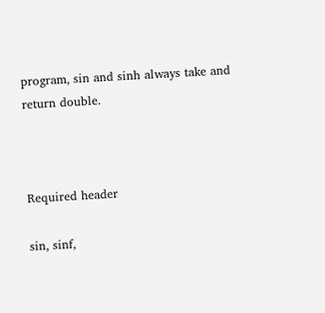program, sin and sinh always take and return double.



Required header

sin, sinf,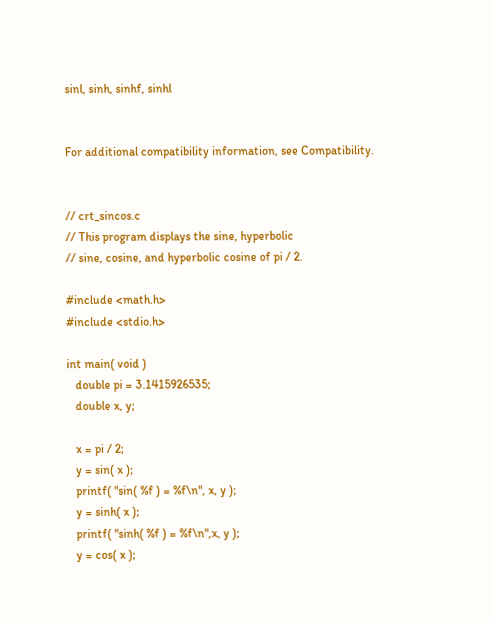sinl, sinh, sinhf, sinhl


For additional compatibility information, see Compatibility.


// crt_sincos.c
// This program displays the sine, hyperbolic
// sine, cosine, and hyperbolic cosine of pi / 2.

#include <math.h>
#include <stdio.h>

int main( void )
   double pi = 3.1415926535;
   double x, y;

   x = pi / 2;
   y = sin( x );
   printf( "sin( %f ) = %f\n", x, y );
   y = sinh( x );
   printf( "sinh( %f ) = %f\n",x, y );
   y = cos( x );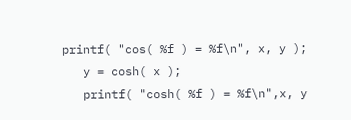printf( "cos( %f ) = %f\n", x, y );
   y = cosh( x );
   printf( "cosh( %f ) = %f\n",x, y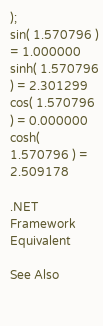);
sin( 1.570796 ) = 1.000000
sinh( 1.570796 ) = 2.301299
cos( 1.570796 ) = 0.000000
cosh( 1.570796 ) = 2.509178

.NET Framework Equivalent

See Also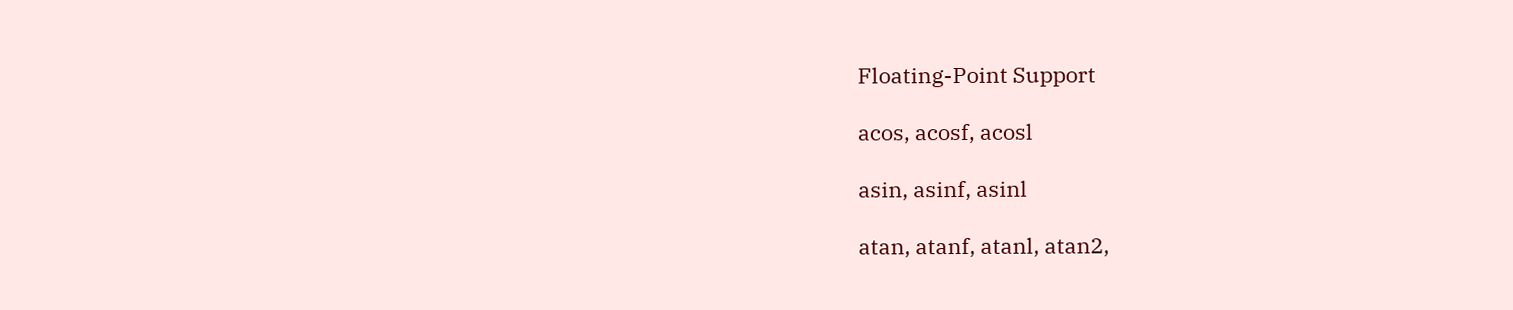Floating-Point Support

acos, acosf, acosl

asin, asinf, asinl

atan, atanf, atanl, atan2,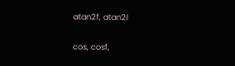atan2f, atan2l

cos, cosf,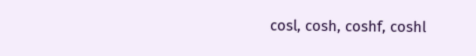cosl, cosh, coshf, coshl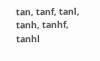tan, tanf, tanl, tanh, tanhf, tanhl